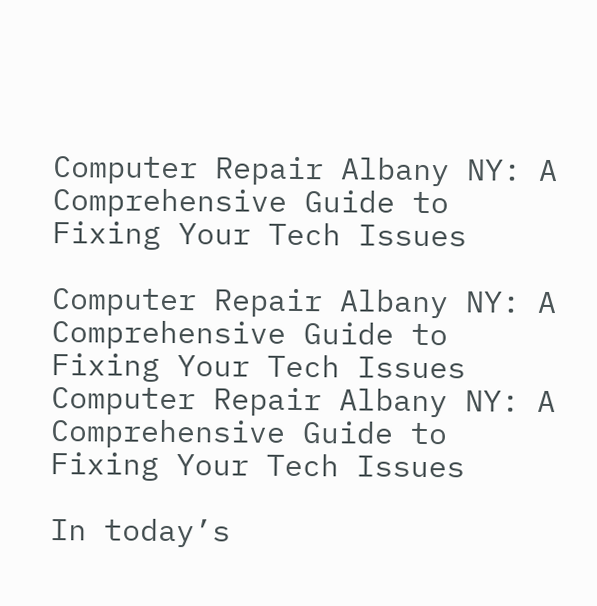Computer Repair Albany NY: A Comprehensive Guide to Fixing Your Tech Issues

Computer Repair Albany NY: A Comprehensive Guide to Fixing Your Tech Issues
Computer Repair Albany NY: A Comprehensive Guide to Fixing Your Tech Issues

In today’s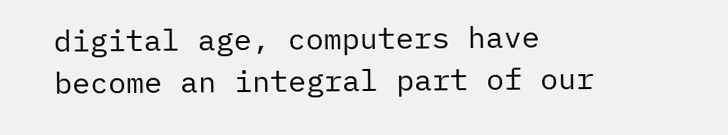digital age, computers have become an integral part of our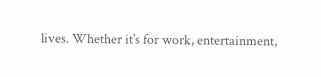lives. Whether it’s for work, entertainment,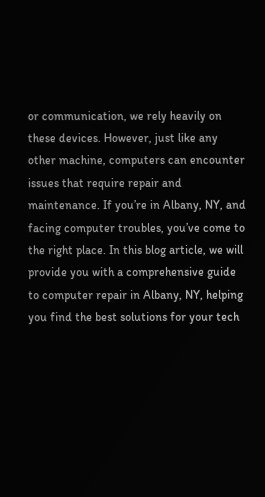or communication, we rely heavily on these devices. However, just like any other machine, computers can encounter issues that require repair and maintenance. If you’re in Albany, NY, and facing computer troubles, you’ve come to the right place. In this blog article, we will provide you with a comprehensive guide to computer repair in Albany, NY, helping you find the best solutions for your tech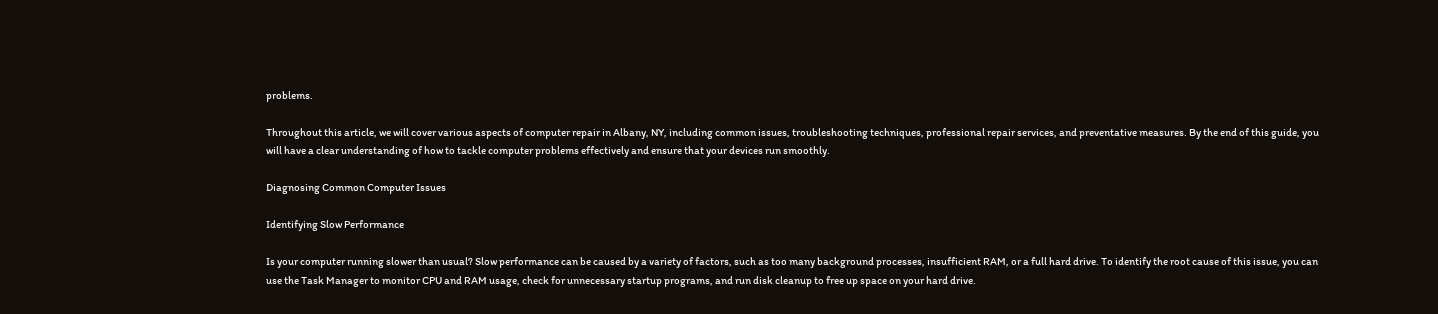problems.

Throughout this article, we will cover various aspects of computer repair in Albany, NY, including common issues, troubleshooting techniques, professional repair services, and preventative measures. By the end of this guide, you will have a clear understanding of how to tackle computer problems effectively and ensure that your devices run smoothly.

Diagnosing Common Computer Issues

Identifying Slow Performance

Is your computer running slower than usual? Slow performance can be caused by a variety of factors, such as too many background processes, insufficient RAM, or a full hard drive. To identify the root cause of this issue, you can use the Task Manager to monitor CPU and RAM usage, check for unnecessary startup programs, and run disk cleanup to free up space on your hard drive.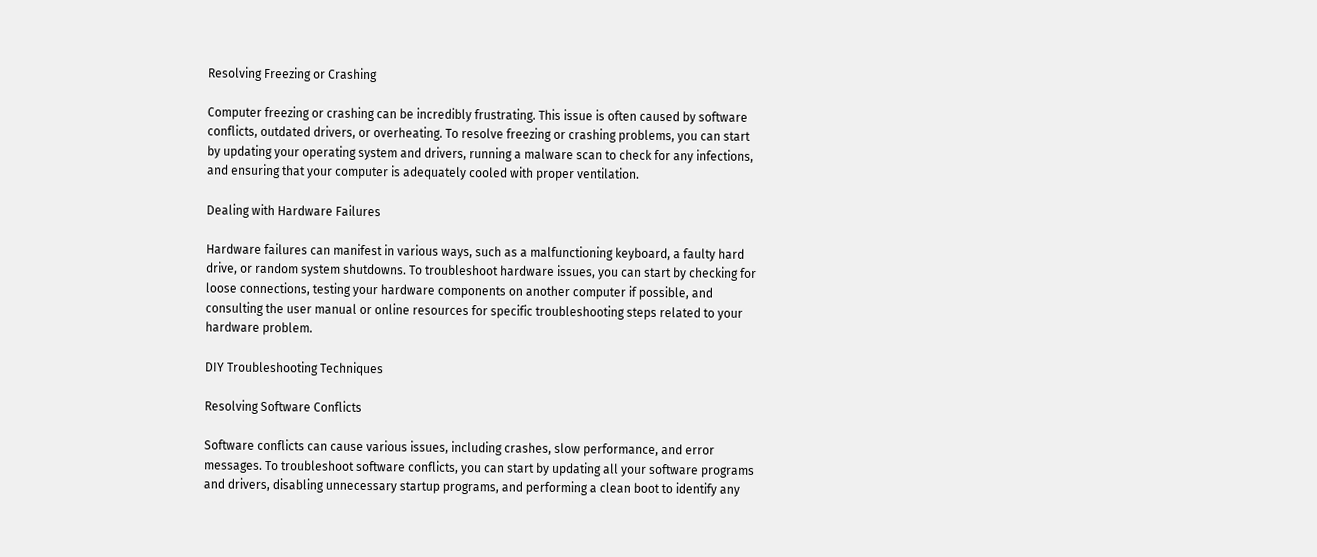Resolving Freezing or Crashing

Computer freezing or crashing can be incredibly frustrating. This issue is often caused by software conflicts, outdated drivers, or overheating. To resolve freezing or crashing problems, you can start by updating your operating system and drivers, running a malware scan to check for any infections, and ensuring that your computer is adequately cooled with proper ventilation.

Dealing with Hardware Failures

Hardware failures can manifest in various ways, such as a malfunctioning keyboard, a faulty hard drive, or random system shutdowns. To troubleshoot hardware issues, you can start by checking for loose connections, testing your hardware components on another computer if possible, and consulting the user manual or online resources for specific troubleshooting steps related to your hardware problem.

DIY Troubleshooting Techniques

Resolving Software Conflicts

Software conflicts can cause various issues, including crashes, slow performance, and error messages. To troubleshoot software conflicts, you can start by updating all your software programs and drivers, disabling unnecessary startup programs, and performing a clean boot to identify any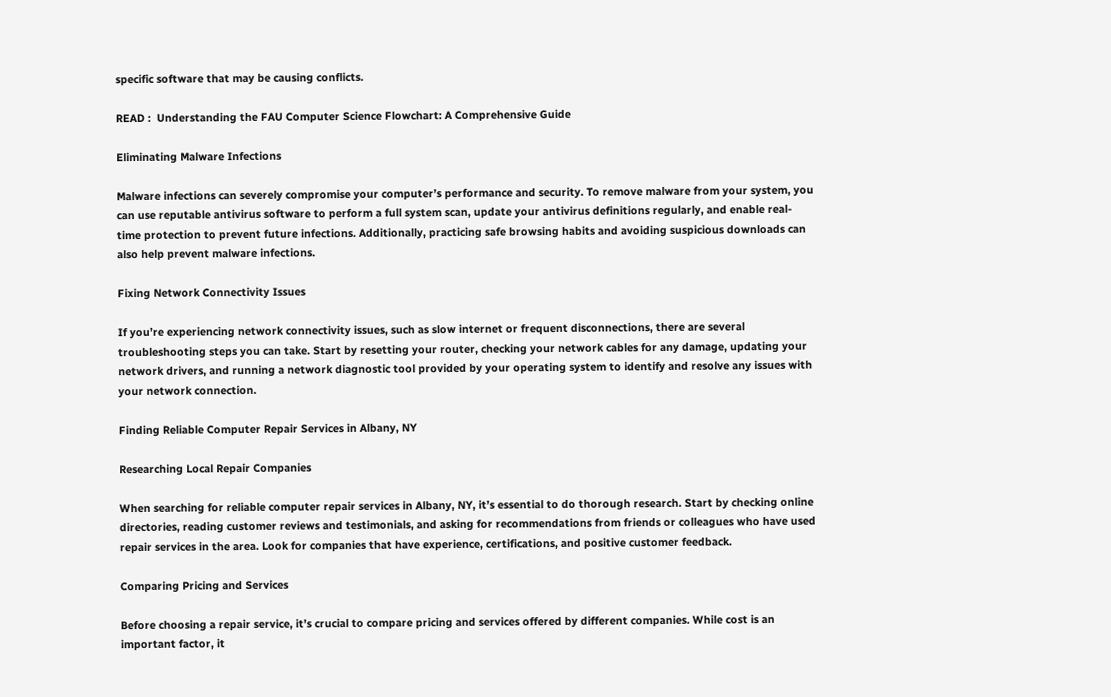specific software that may be causing conflicts.

READ :  Understanding the FAU Computer Science Flowchart: A Comprehensive Guide

Eliminating Malware Infections

Malware infections can severely compromise your computer’s performance and security. To remove malware from your system, you can use reputable antivirus software to perform a full system scan, update your antivirus definitions regularly, and enable real-time protection to prevent future infections. Additionally, practicing safe browsing habits and avoiding suspicious downloads can also help prevent malware infections.

Fixing Network Connectivity Issues

If you’re experiencing network connectivity issues, such as slow internet or frequent disconnections, there are several troubleshooting steps you can take. Start by resetting your router, checking your network cables for any damage, updating your network drivers, and running a network diagnostic tool provided by your operating system to identify and resolve any issues with your network connection.

Finding Reliable Computer Repair Services in Albany, NY

Researching Local Repair Companies

When searching for reliable computer repair services in Albany, NY, it’s essential to do thorough research. Start by checking online directories, reading customer reviews and testimonials, and asking for recommendations from friends or colleagues who have used repair services in the area. Look for companies that have experience, certifications, and positive customer feedback.

Comparing Pricing and Services

Before choosing a repair service, it’s crucial to compare pricing and services offered by different companies. While cost is an important factor, it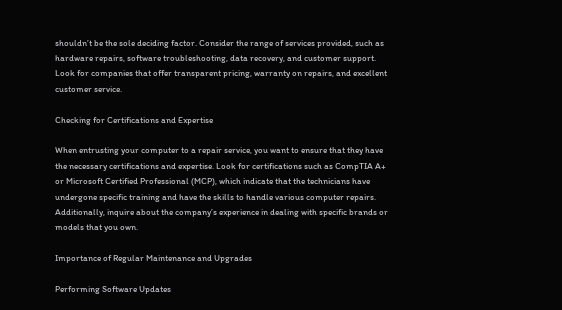shouldn’t be the sole deciding factor. Consider the range of services provided, such as hardware repairs, software troubleshooting, data recovery, and customer support. Look for companies that offer transparent pricing, warranty on repairs, and excellent customer service.

Checking for Certifications and Expertise

When entrusting your computer to a repair service, you want to ensure that they have the necessary certifications and expertise. Look for certifications such as CompTIA A+ or Microsoft Certified Professional (MCP), which indicate that the technicians have undergone specific training and have the skills to handle various computer repairs. Additionally, inquire about the company’s experience in dealing with specific brands or models that you own.

Importance of Regular Maintenance and Upgrades

Performing Software Updates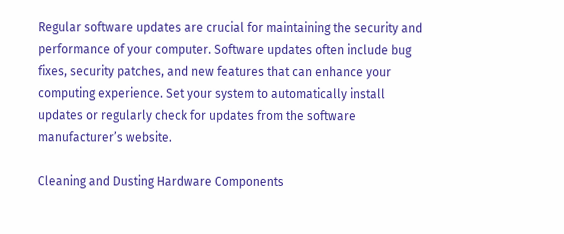Regular software updates are crucial for maintaining the security and performance of your computer. Software updates often include bug fixes, security patches, and new features that can enhance your computing experience. Set your system to automatically install updates or regularly check for updates from the software manufacturer’s website.

Cleaning and Dusting Hardware Components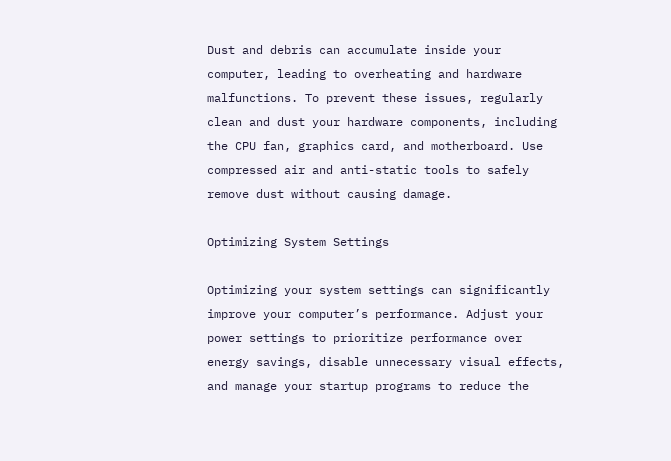Dust and debris can accumulate inside your computer, leading to overheating and hardware malfunctions. To prevent these issues, regularly clean and dust your hardware components, including the CPU fan, graphics card, and motherboard. Use compressed air and anti-static tools to safely remove dust without causing damage.

Optimizing System Settings

Optimizing your system settings can significantly improve your computer’s performance. Adjust your power settings to prioritize performance over energy savings, disable unnecessary visual effects, and manage your startup programs to reduce the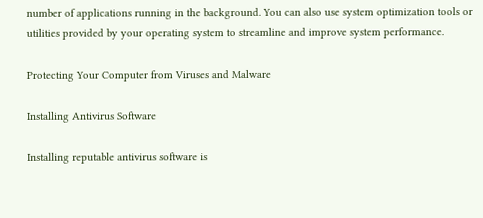number of applications running in the background. You can also use system optimization tools or utilities provided by your operating system to streamline and improve system performance.

Protecting Your Computer from Viruses and Malware

Installing Antivirus Software

Installing reputable antivirus software is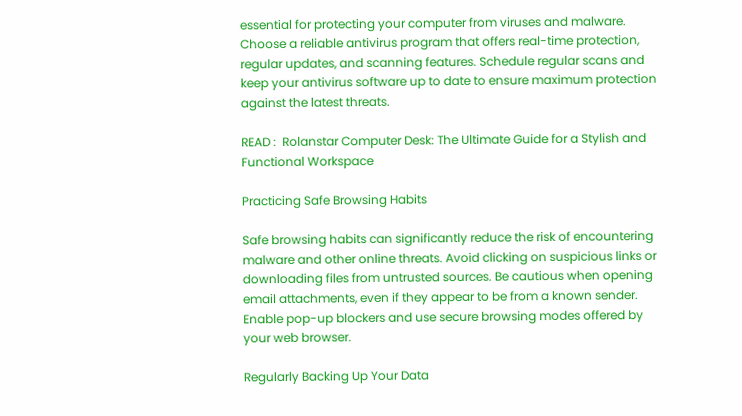essential for protecting your computer from viruses and malware. Choose a reliable antivirus program that offers real-time protection, regular updates, and scanning features. Schedule regular scans and keep your antivirus software up to date to ensure maximum protection against the latest threats.

READ :  Rolanstar Computer Desk: The Ultimate Guide for a Stylish and Functional Workspace

Practicing Safe Browsing Habits

Safe browsing habits can significantly reduce the risk of encountering malware and other online threats. Avoid clicking on suspicious links or downloading files from untrusted sources. Be cautious when opening email attachments, even if they appear to be from a known sender. Enable pop-up blockers and use secure browsing modes offered by your web browser.

Regularly Backing Up Your Data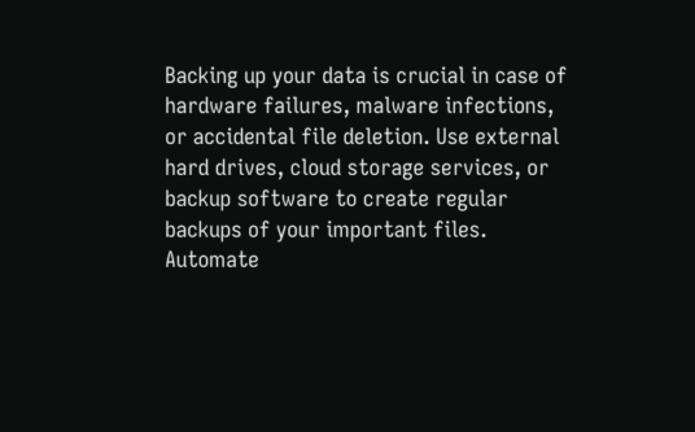Backing up your data is crucial in case of hardware failures, malware infections, or accidental file deletion. Use external hard drives, cloud storage services, or backup software to create regular backups of your important files. Automate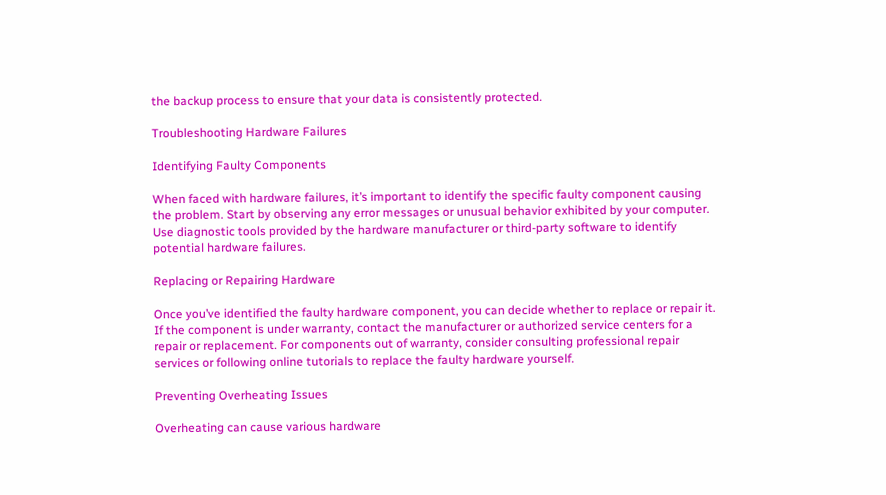the backup process to ensure that your data is consistently protected.

Troubleshooting Hardware Failures

Identifying Faulty Components

When faced with hardware failures, it’s important to identify the specific faulty component causing the problem. Start by observing any error messages or unusual behavior exhibited by your computer. Use diagnostic tools provided by the hardware manufacturer or third-party software to identify potential hardware failures.

Replacing or Repairing Hardware

Once you’ve identified the faulty hardware component, you can decide whether to replace or repair it. If the component is under warranty, contact the manufacturer or authorized service centers for a repair or replacement. For components out of warranty, consider consulting professional repair services or following online tutorials to replace the faulty hardware yourself.

Preventing Overheating Issues

Overheating can cause various hardware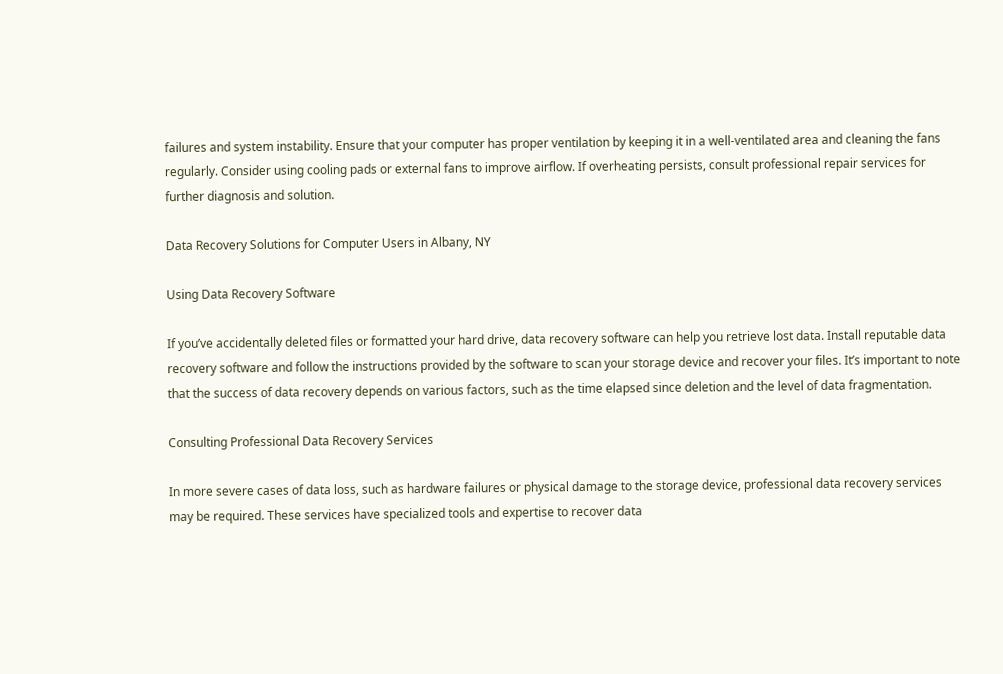failures and system instability. Ensure that your computer has proper ventilation by keeping it in a well-ventilated area and cleaning the fans regularly. Consider using cooling pads or external fans to improve airflow. If overheating persists, consult professional repair services for further diagnosis and solution.

Data Recovery Solutions for Computer Users in Albany, NY

Using Data Recovery Software

If you’ve accidentally deleted files or formatted your hard drive, data recovery software can help you retrieve lost data. Install reputable data recovery software and follow the instructions provided by the software to scan your storage device and recover your files. It’s important to note that the success of data recovery depends on various factors, such as the time elapsed since deletion and the level of data fragmentation.

Consulting Professional Data Recovery Services

In more severe cases of data loss, such as hardware failures or physical damage to the storage device, professional data recovery services may be required. These services have specialized tools and expertise to recover data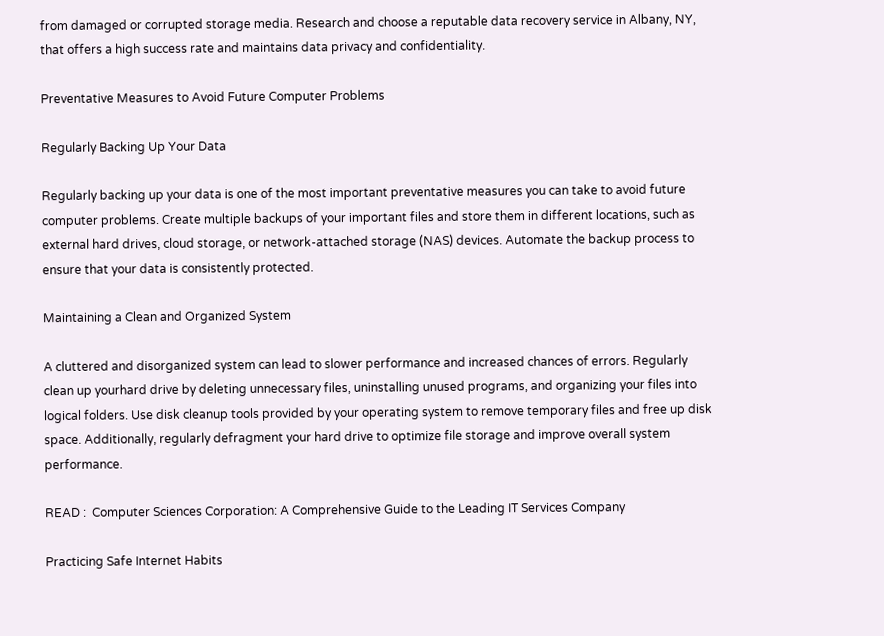from damaged or corrupted storage media. Research and choose a reputable data recovery service in Albany, NY, that offers a high success rate and maintains data privacy and confidentiality.

Preventative Measures to Avoid Future Computer Problems

Regularly Backing Up Your Data

Regularly backing up your data is one of the most important preventative measures you can take to avoid future computer problems. Create multiple backups of your important files and store them in different locations, such as external hard drives, cloud storage, or network-attached storage (NAS) devices. Automate the backup process to ensure that your data is consistently protected.

Maintaining a Clean and Organized System

A cluttered and disorganized system can lead to slower performance and increased chances of errors. Regularly clean up yourhard drive by deleting unnecessary files, uninstalling unused programs, and organizing your files into logical folders. Use disk cleanup tools provided by your operating system to remove temporary files and free up disk space. Additionally, regularly defragment your hard drive to optimize file storage and improve overall system performance.

READ :  Computer Sciences Corporation: A Comprehensive Guide to the Leading IT Services Company

Practicing Safe Internet Habits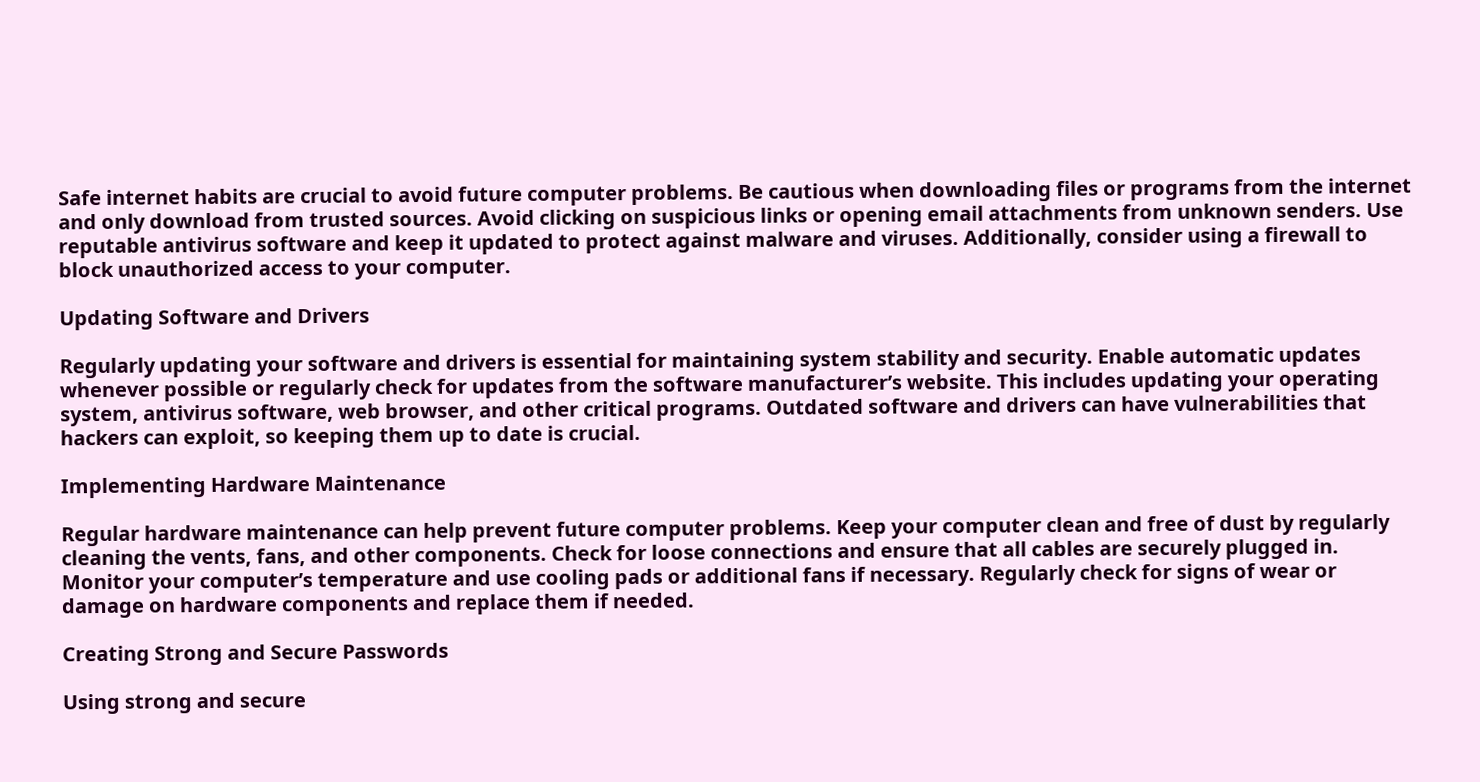Safe internet habits are crucial to avoid future computer problems. Be cautious when downloading files or programs from the internet and only download from trusted sources. Avoid clicking on suspicious links or opening email attachments from unknown senders. Use reputable antivirus software and keep it updated to protect against malware and viruses. Additionally, consider using a firewall to block unauthorized access to your computer.

Updating Software and Drivers

Regularly updating your software and drivers is essential for maintaining system stability and security. Enable automatic updates whenever possible or regularly check for updates from the software manufacturer’s website. This includes updating your operating system, antivirus software, web browser, and other critical programs. Outdated software and drivers can have vulnerabilities that hackers can exploit, so keeping them up to date is crucial.

Implementing Hardware Maintenance

Regular hardware maintenance can help prevent future computer problems. Keep your computer clean and free of dust by regularly cleaning the vents, fans, and other components. Check for loose connections and ensure that all cables are securely plugged in. Monitor your computer’s temperature and use cooling pads or additional fans if necessary. Regularly check for signs of wear or damage on hardware components and replace them if needed.

Creating Strong and Secure Passwords

Using strong and secure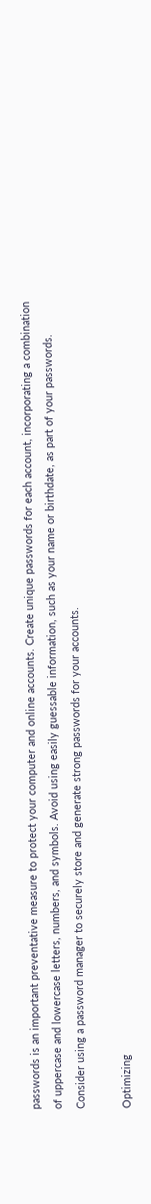passwords is an important preventative measure to protect your computer and online accounts. Create unique passwords for each account, incorporating a combination of uppercase and lowercase letters, numbers, and symbols. Avoid using easily guessable information, such as your name or birthdate, as part of your passwords. Consider using a password manager to securely store and generate strong passwords for your accounts.

Optimizing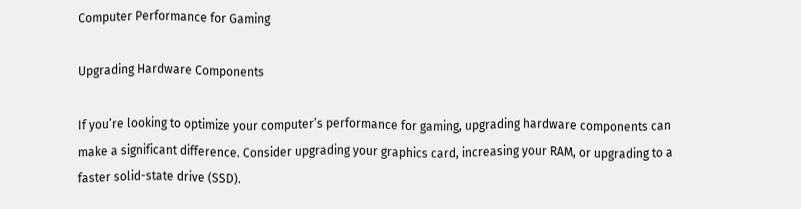Computer Performance for Gaming

Upgrading Hardware Components

If you’re looking to optimize your computer’s performance for gaming, upgrading hardware components can make a significant difference. Consider upgrading your graphics card, increasing your RAM, or upgrading to a faster solid-state drive (SSD).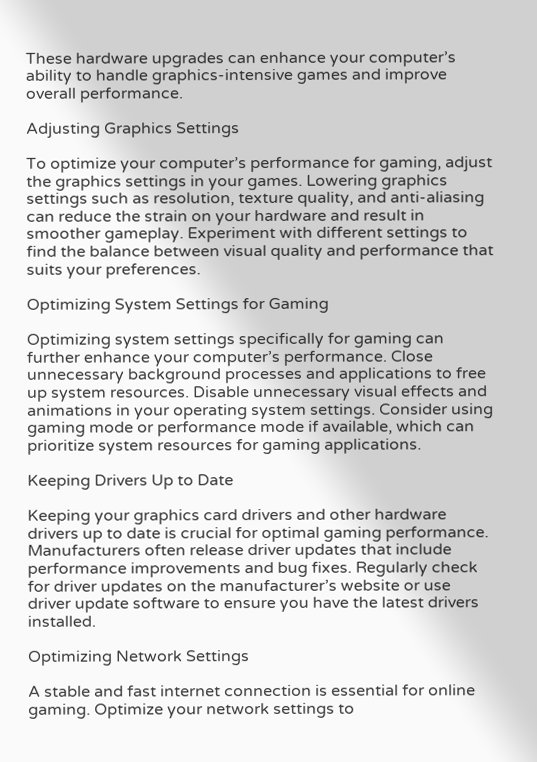These hardware upgrades can enhance your computer’s ability to handle graphics-intensive games and improve overall performance.

Adjusting Graphics Settings

To optimize your computer’s performance for gaming, adjust the graphics settings in your games. Lowering graphics settings such as resolution, texture quality, and anti-aliasing can reduce the strain on your hardware and result in smoother gameplay. Experiment with different settings to find the balance between visual quality and performance that suits your preferences.

Optimizing System Settings for Gaming

Optimizing system settings specifically for gaming can further enhance your computer’s performance. Close unnecessary background processes and applications to free up system resources. Disable unnecessary visual effects and animations in your operating system settings. Consider using gaming mode or performance mode if available, which can prioritize system resources for gaming applications.

Keeping Drivers Up to Date

Keeping your graphics card drivers and other hardware drivers up to date is crucial for optimal gaming performance. Manufacturers often release driver updates that include performance improvements and bug fixes. Regularly check for driver updates on the manufacturer’s website or use driver update software to ensure you have the latest drivers installed.

Optimizing Network Settings

A stable and fast internet connection is essential for online gaming. Optimize your network settings to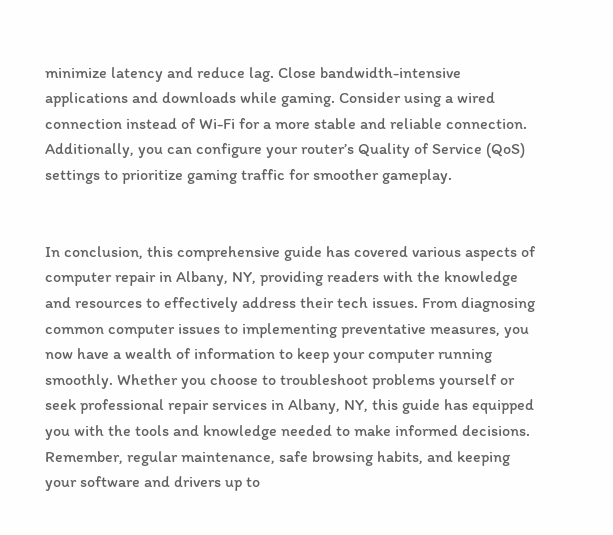minimize latency and reduce lag. Close bandwidth-intensive applications and downloads while gaming. Consider using a wired connection instead of Wi-Fi for a more stable and reliable connection. Additionally, you can configure your router’s Quality of Service (QoS) settings to prioritize gaming traffic for smoother gameplay.


In conclusion, this comprehensive guide has covered various aspects of computer repair in Albany, NY, providing readers with the knowledge and resources to effectively address their tech issues. From diagnosing common computer issues to implementing preventative measures, you now have a wealth of information to keep your computer running smoothly. Whether you choose to troubleshoot problems yourself or seek professional repair services in Albany, NY, this guide has equipped you with the tools and knowledge needed to make informed decisions. Remember, regular maintenance, safe browsing habits, and keeping your software and drivers up to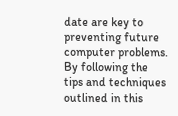date are key to preventing future computer problems. By following the tips and techniques outlined in this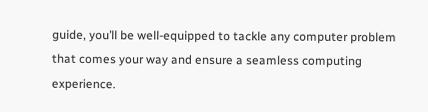guide, you’ll be well-equipped to tackle any computer problem that comes your way and ensure a seamless computing experience.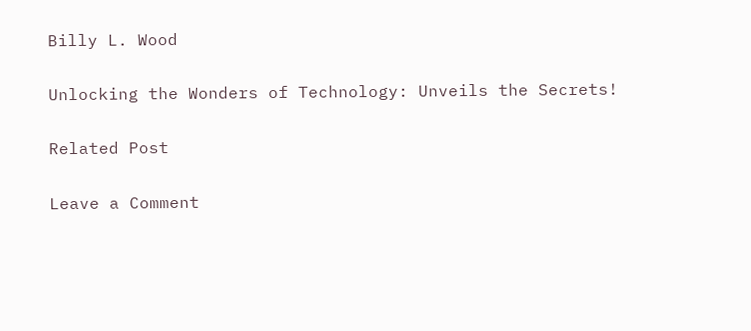Billy L. Wood

Unlocking the Wonders of Technology: Unveils the Secrets!

Related Post

Leave a Comment